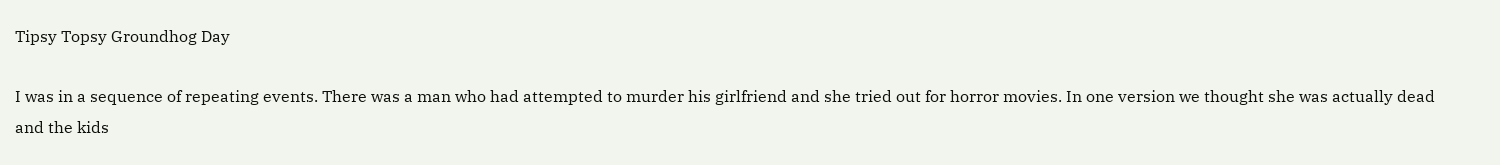Tipsy Topsy Groundhog Day

I was in a sequence of repeating events. There was a man who had attempted to murder his girlfriend and she tried out for horror movies. In one version we thought she was actually dead and the kids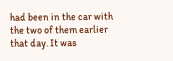had been in the car with the two of them earlier that day. It was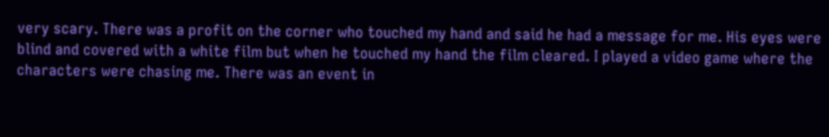very scary. There was a profit on the corner who touched my hand and said he had a message for me. His eyes were blind and covered with a white film but when he touched my hand the film cleared. I played a video game where the characters were chasing me. There was an event in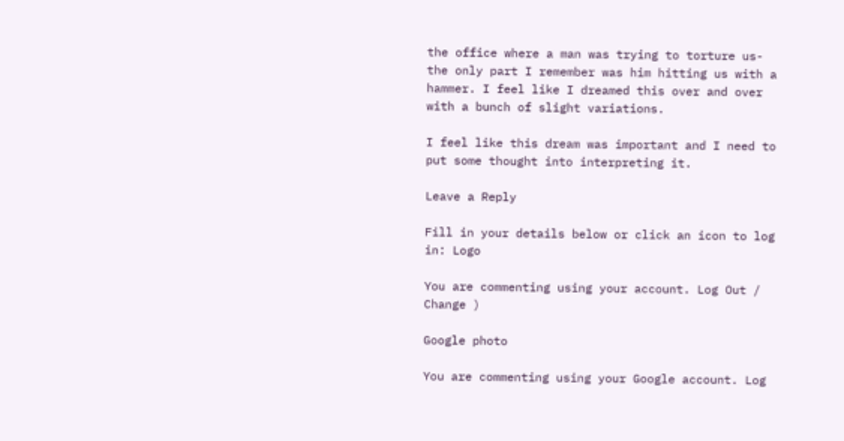the office where a man was trying to torture us- the only part I remember was him hitting us with a hammer. I feel like I dreamed this over and over with a bunch of slight variations.

I feel like this dream was important and I need to put some thought into interpreting it.

Leave a Reply

Fill in your details below or click an icon to log in: Logo

You are commenting using your account. Log Out /  Change )

Google photo

You are commenting using your Google account. Log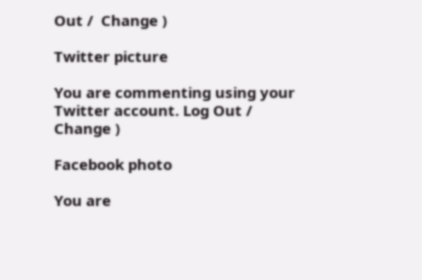Out /  Change )

Twitter picture

You are commenting using your Twitter account. Log Out /  Change )

Facebook photo

You are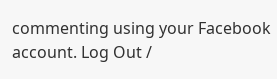commenting using your Facebook account. Log Out /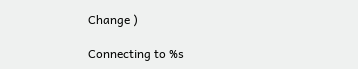Change )

Connecting to %s